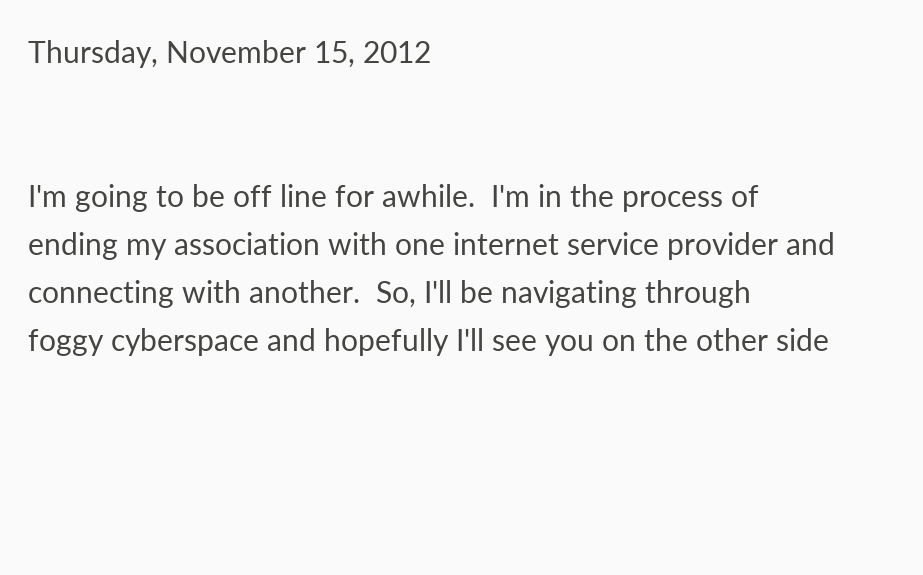Thursday, November 15, 2012


I'm going to be off line for awhile.  I'm in the process of ending my association with one internet service provider and connecting with another.  So, I'll be navigating through  foggy cyberspace and hopefully I'll see you on the other side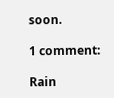soon.

1 comment:

Rain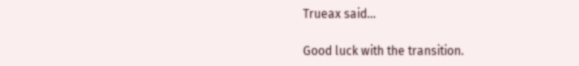Trueax said...

Good luck with the transition.